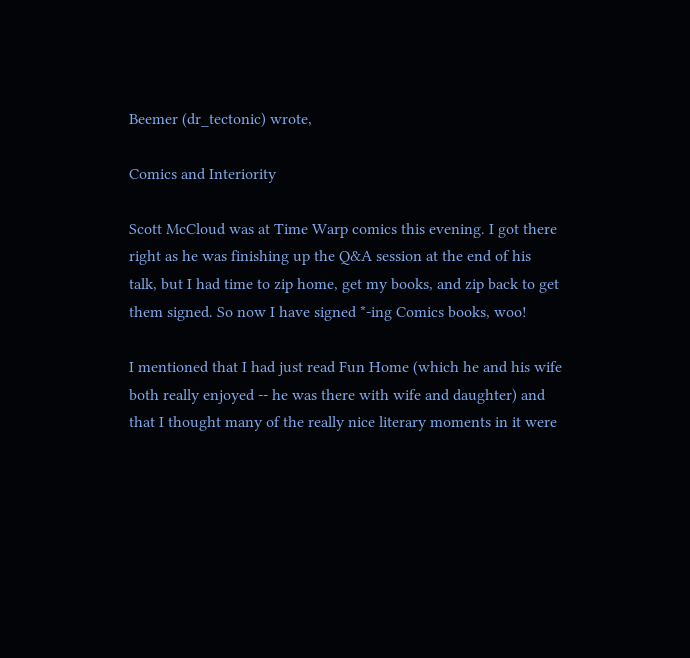Beemer (dr_tectonic) wrote,

Comics and Interiority

Scott McCloud was at Time Warp comics this evening. I got there right as he was finishing up the Q&A session at the end of his talk, but I had time to zip home, get my books, and zip back to get them signed. So now I have signed *-ing Comics books, woo!

I mentioned that I had just read Fun Home (which he and his wife both really enjoyed -- he was there with wife and daughter) and that I thought many of the really nice literary moments in it were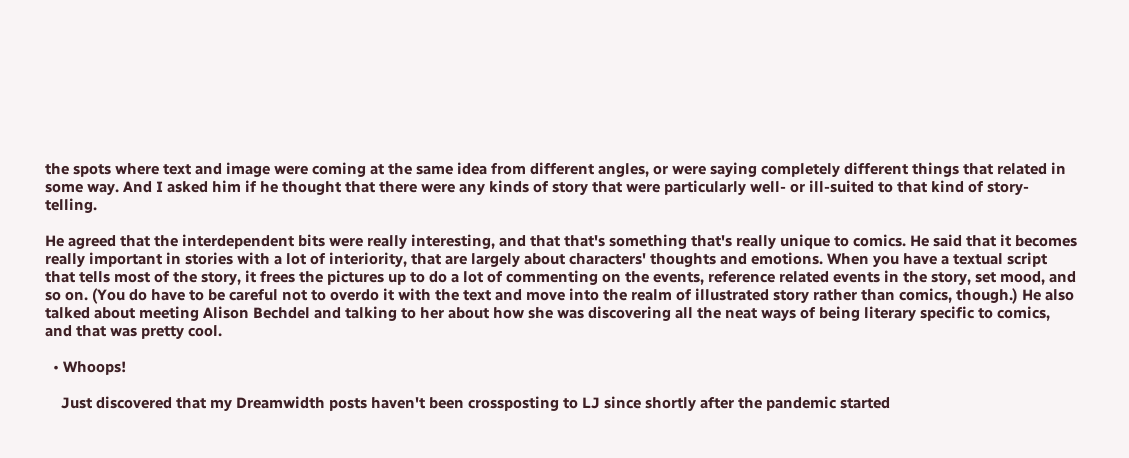the spots where text and image were coming at the same idea from different angles, or were saying completely different things that related in some way. And I asked him if he thought that there were any kinds of story that were particularly well- or ill-suited to that kind of story-telling.

He agreed that the interdependent bits were really interesting, and that that's something that's really unique to comics. He said that it becomes really important in stories with a lot of interiority, that are largely about characters' thoughts and emotions. When you have a textual script that tells most of the story, it frees the pictures up to do a lot of commenting on the events, reference related events in the story, set mood, and so on. (You do have to be careful not to overdo it with the text and move into the realm of illustrated story rather than comics, though.) He also talked about meeting Alison Bechdel and talking to her about how she was discovering all the neat ways of being literary specific to comics, and that was pretty cool.

  • Whoops!

    Just discovered that my Dreamwidth posts haven't been crossposting to LJ since shortly after the pandemic started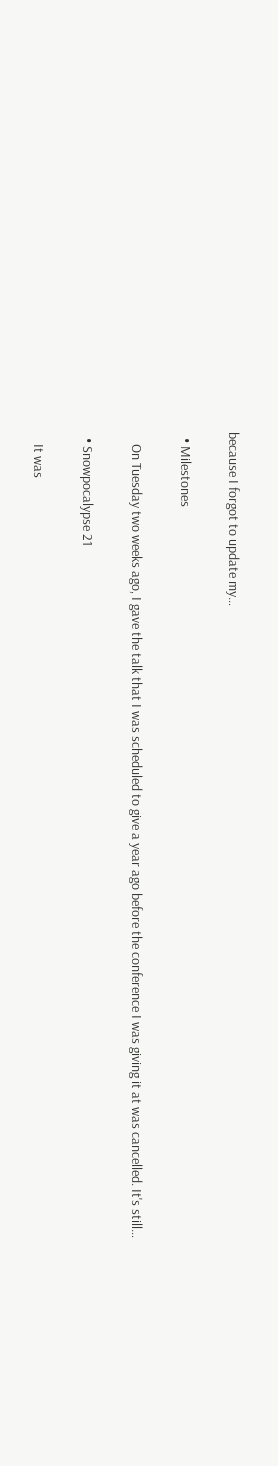because I forgot to update my…

  • Milestones

    On Tuesday two weeks ago, I gave the talk that I was scheduled to give a year ago before the conference I was giving it at was cancelled. It's still…

  • Snowpocalypse 21

    It was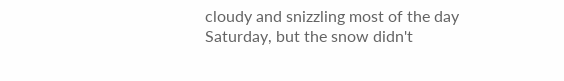cloudy and snizzling most of the day Saturday, but the snow didn't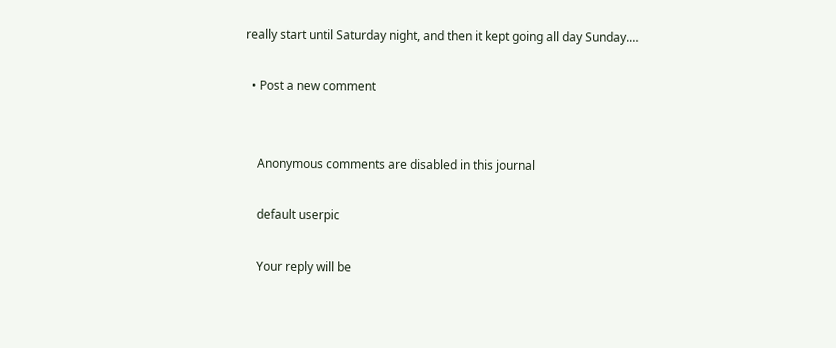really start until Saturday night, and then it kept going all day Sunday.…

  • Post a new comment


    Anonymous comments are disabled in this journal

    default userpic

    Your reply will be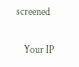screened

    Your IP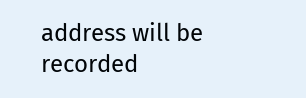address will be recorded